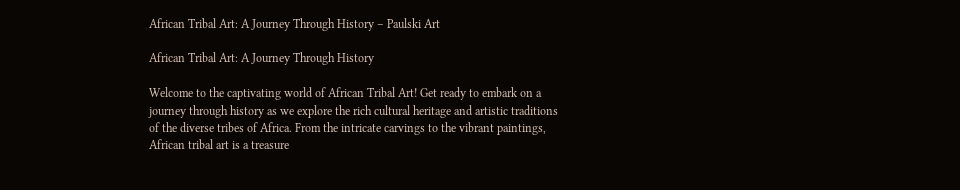African Tribal Art: A Journey Through History – Paulski Art

African Tribal Art: A Journey Through History

Welcome to the captivating world of African Tribal Art! Get ready to embark on a journey through history as we explore the rich cultural heritage and artistic traditions of the diverse tribes of Africa. From the intricate carvings to the vibrant paintings, African tribal art is a treasure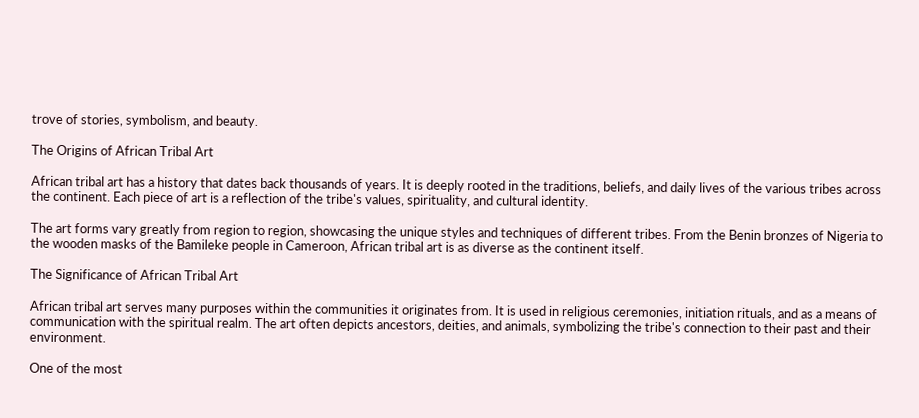trove of stories, symbolism, and beauty.

The Origins of African Tribal Art

African tribal art has a history that dates back thousands of years. It is deeply rooted in the traditions, beliefs, and daily lives of the various tribes across the continent. Each piece of art is a reflection of the tribe's values, spirituality, and cultural identity.

The art forms vary greatly from region to region, showcasing the unique styles and techniques of different tribes. From the Benin bronzes of Nigeria to the wooden masks of the Bamileke people in Cameroon, African tribal art is as diverse as the continent itself.

The Significance of African Tribal Art

African tribal art serves many purposes within the communities it originates from. It is used in religious ceremonies, initiation rituals, and as a means of communication with the spiritual realm. The art often depicts ancestors, deities, and animals, symbolizing the tribe's connection to their past and their environment.

One of the most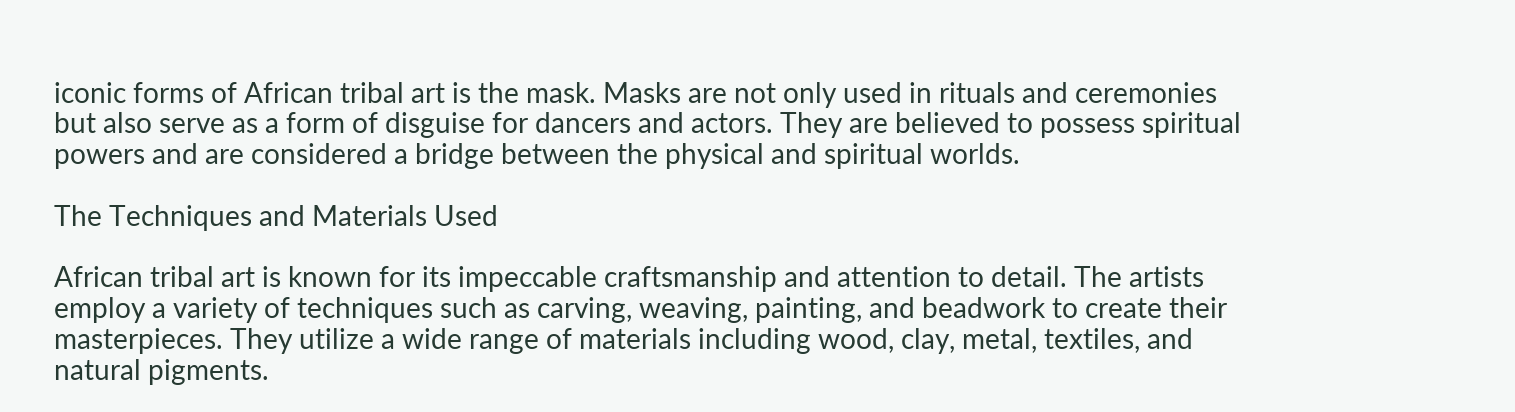iconic forms of African tribal art is the mask. Masks are not only used in rituals and ceremonies but also serve as a form of disguise for dancers and actors. They are believed to possess spiritual powers and are considered a bridge between the physical and spiritual worlds.

The Techniques and Materials Used

African tribal art is known for its impeccable craftsmanship and attention to detail. The artists employ a variety of techniques such as carving, weaving, painting, and beadwork to create their masterpieces. They utilize a wide range of materials including wood, clay, metal, textiles, and natural pigments.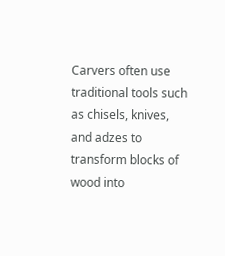Carvers often use traditional tools such as chisels, knives, and adzes to transform blocks of wood into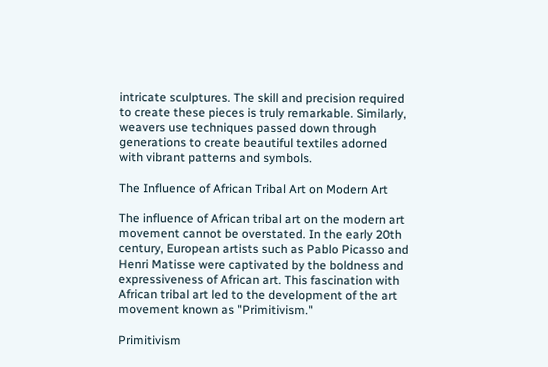intricate sculptures. The skill and precision required to create these pieces is truly remarkable. Similarly, weavers use techniques passed down through generations to create beautiful textiles adorned with vibrant patterns and symbols.

The Influence of African Tribal Art on Modern Art

The influence of African tribal art on the modern art movement cannot be overstated. In the early 20th century, European artists such as Pablo Picasso and Henri Matisse were captivated by the boldness and expressiveness of African art. This fascination with African tribal art led to the development of the art movement known as "Primitivism."

Primitivism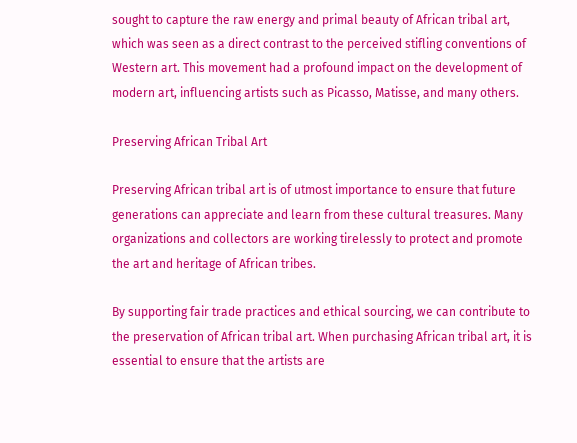sought to capture the raw energy and primal beauty of African tribal art, which was seen as a direct contrast to the perceived stifling conventions of Western art. This movement had a profound impact on the development of modern art, influencing artists such as Picasso, Matisse, and many others.

Preserving African Tribal Art

Preserving African tribal art is of utmost importance to ensure that future generations can appreciate and learn from these cultural treasures. Many organizations and collectors are working tirelessly to protect and promote the art and heritage of African tribes.

By supporting fair trade practices and ethical sourcing, we can contribute to the preservation of African tribal art. When purchasing African tribal art, it is essential to ensure that the artists are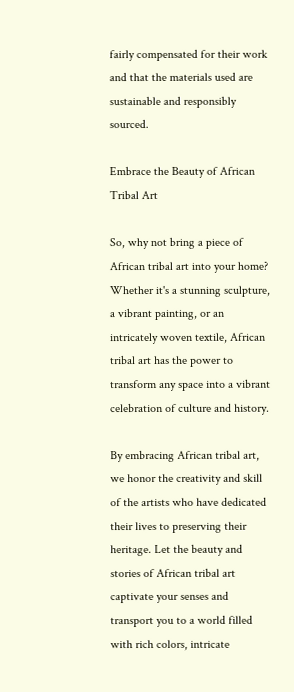fairly compensated for their work and that the materials used are sustainable and responsibly sourced.

Embrace the Beauty of African Tribal Art

So, why not bring a piece of African tribal art into your home? Whether it's a stunning sculpture, a vibrant painting, or an intricately woven textile, African tribal art has the power to transform any space into a vibrant celebration of culture and history.

By embracing African tribal art, we honor the creativity and skill of the artists who have dedicated their lives to preserving their heritage. Let the beauty and stories of African tribal art captivate your senses and transport you to a world filled with rich colors, intricate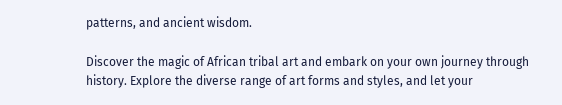patterns, and ancient wisdom.

Discover the magic of African tribal art and embark on your own journey through history. Explore the diverse range of art forms and styles, and let your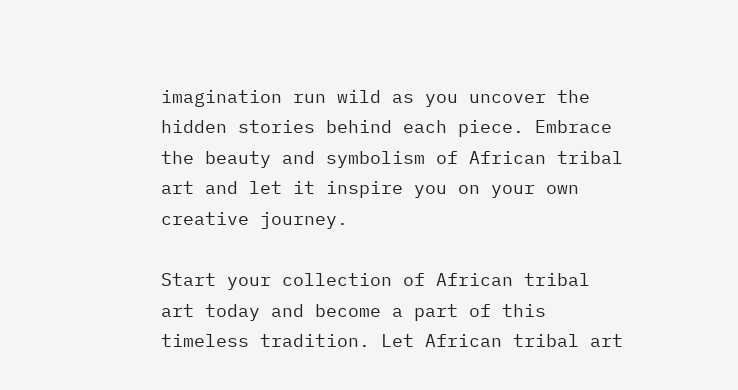imagination run wild as you uncover the hidden stories behind each piece. Embrace the beauty and symbolism of African tribal art and let it inspire you on your own creative journey.

Start your collection of African tribal art today and become a part of this timeless tradition. Let African tribal art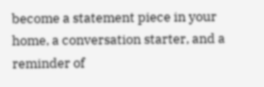become a statement piece in your home, a conversation starter, and a reminder of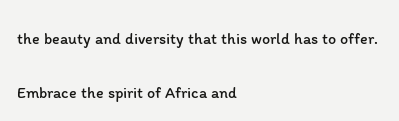the beauty and diversity that this world has to offer.

Embrace the spirit of Africa and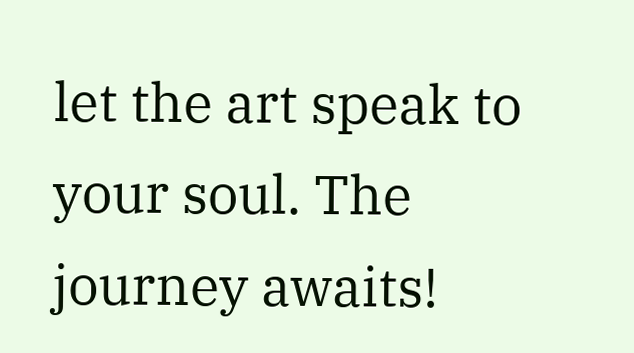let the art speak to your soul. The journey awaits!